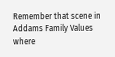Remember that scene in Addams Family Values where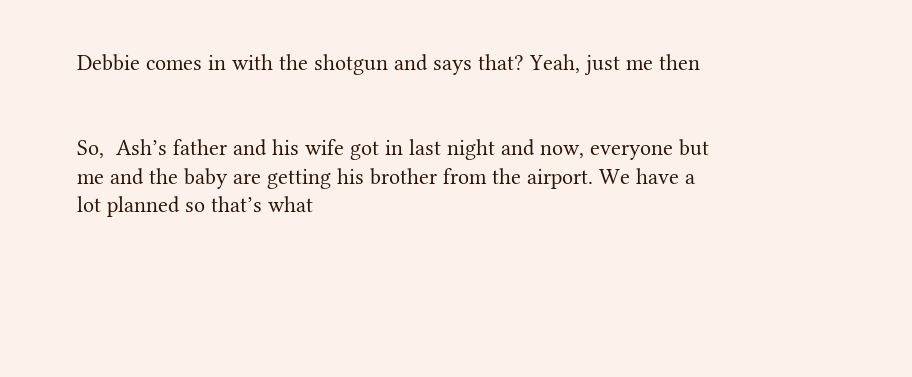Debbie comes in with the shotgun and says that? Yeah, just me then


So,  Ash’s father and his wife got in last night and now, everyone but me and the baby are getting his brother from the airport. We have a lot planned so that’s what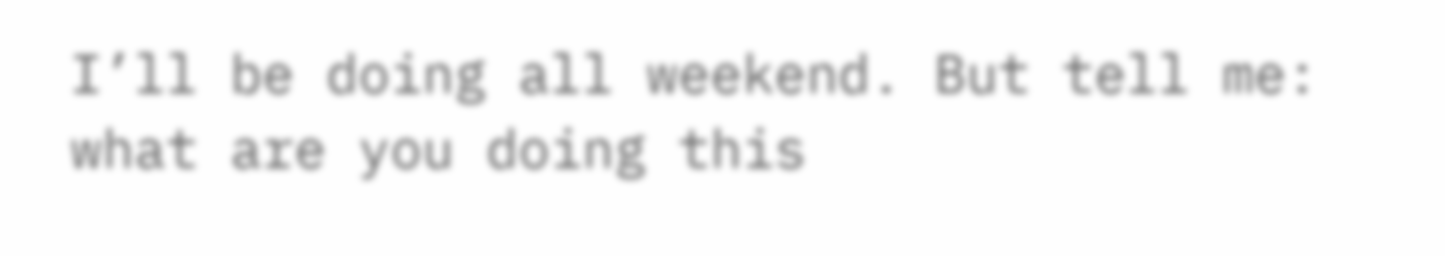I’ll be doing all weekend. But tell me: what are you doing this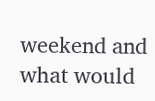weekend and what would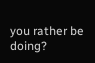you rather be doing?